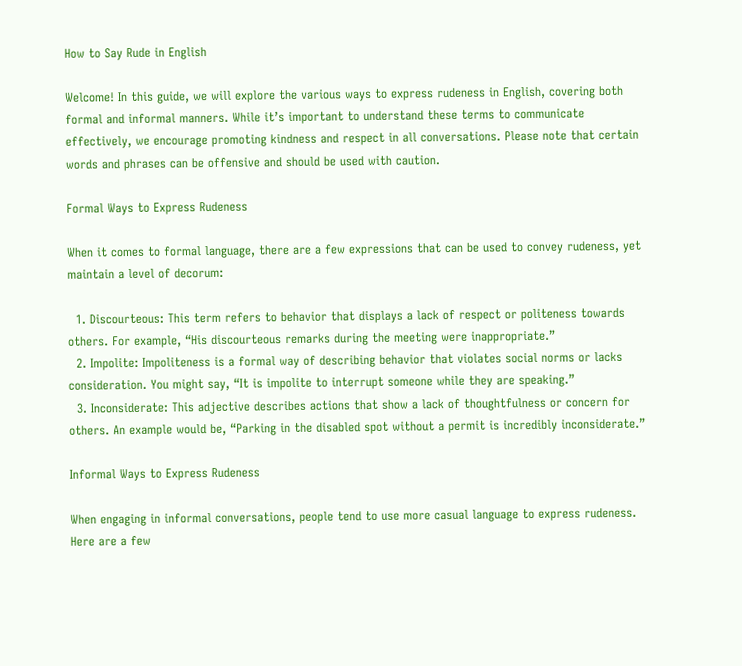How to Say Rude in English

Welcome! In this guide, we will explore the various ways to express rudeness in English, covering both formal and informal manners. While it’s important to understand these terms to communicate effectively, we encourage promoting kindness and respect in all conversations. Please note that certain words and phrases can be offensive and should be used with caution.

Formal Ways to Express Rudeness

When it comes to formal language, there are a few expressions that can be used to convey rudeness, yet maintain a level of decorum:

  1. Discourteous: This term refers to behavior that displays a lack of respect or politeness towards others. For example, “His discourteous remarks during the meeting were inappropriate.”
  2. Impolite: Impoliteness is a formal way of describing behavior that violates social norms or lacks consideration. You might say, “It is impolite to interrupt someone while they are speaking.”
  3. Inconsiderate: This adjective describes actions that show a lack of thoughtfulness or concern for others. An example would be, “Parking in the disabled spot without a permit is incredibly inconsiderate.”

Informal Ways to Express Rudeness

When engaging in informal conversations, people tend to use more casual language to express rudeness. Here are a few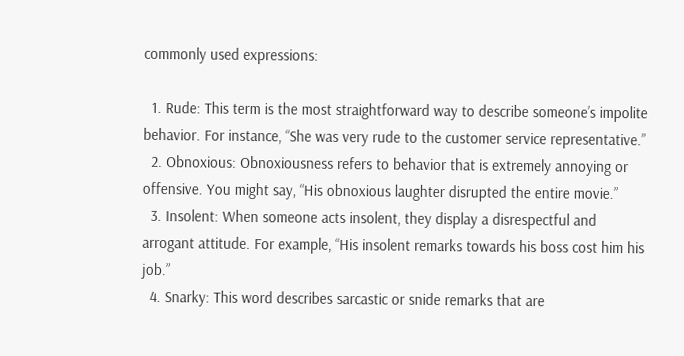commonly used expressions:

  1. Rude: This term is the most straightforward way to describe someone’s impolite behavior. For instance, “She was very rude to the customer service representative.”
  2. Obnoxious: Obnoxiousness refers to behavior that is extremely annoying or offensive. You might say, “His obnoxious laughter disrupted the entire movie.”
  3. Insolent: When someone acts insolent, they display a disrespectful and arrogant attitude. For example, “His insolent remarks towards his boss cost him his job.”
  4. Snarky: This word describes sarcastic or snide remarks that are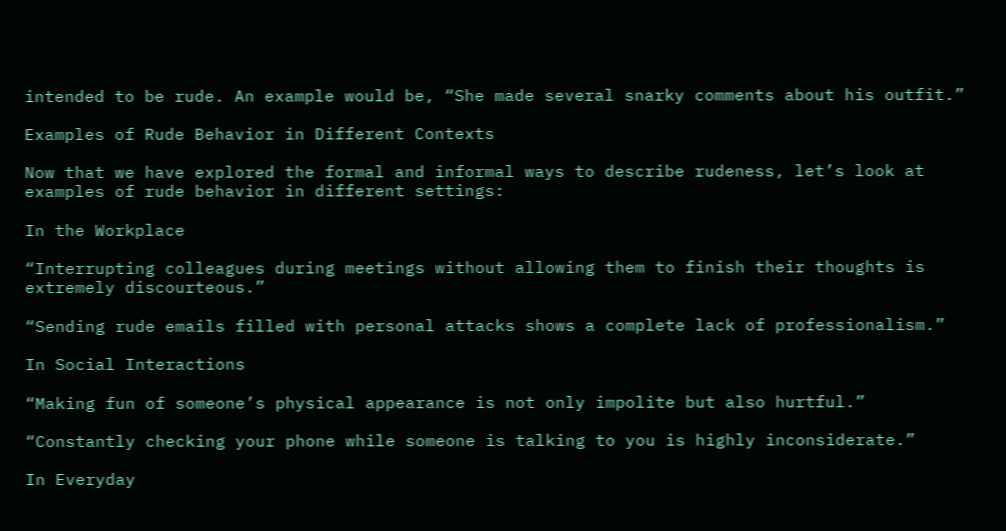intended to be rude. An example would be, “She made several snarky comments about his outfit.”

Examples of Rude Behavior in Different Contexts

Now that we have explored the formal and informal ways to describe rudeness, let’s look at examples of rude behavior in different settings:

In the Workplace

“Interrupting colleagues during meetings without allowing them to finish their thoughts is extremely discourteous.”

“Sending rude emails filled with personal attacks shows a complete lack of professionalism.”

In Social Interactions

“Making fun of someone’s physical appearance is not only impolite but also hurtful.”

“Constantly checking your phone while someone is talking to you is highly inconsiderate.”

In Everyday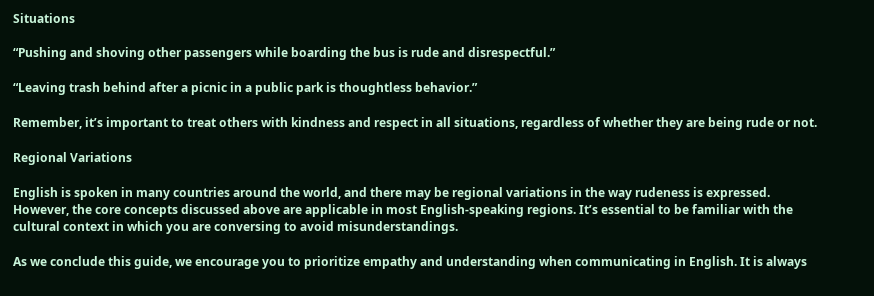Situations

“Pushing and shoving other passengers while boarding the bus is rude and disrespectful.”

“Leaving trash behind after a picnic in a public park is thoughtless behavior.”

Remember, it’s important to treat others with kindness and respect in all situations, regardless of whether they are being rude or not.

Regional Variations

English is spoken in many countries around the world, and there may be regional variations in the way rudeness is expressed. However, the core concepts discussed above are applicable in most English-speaking regions. It’s essential to be familiar with the cultural context in which you are conversing to avoid misunderstandings.

As we conclude this guide, we encourage you to prioritize empathy and understanding when communicating in English. It is always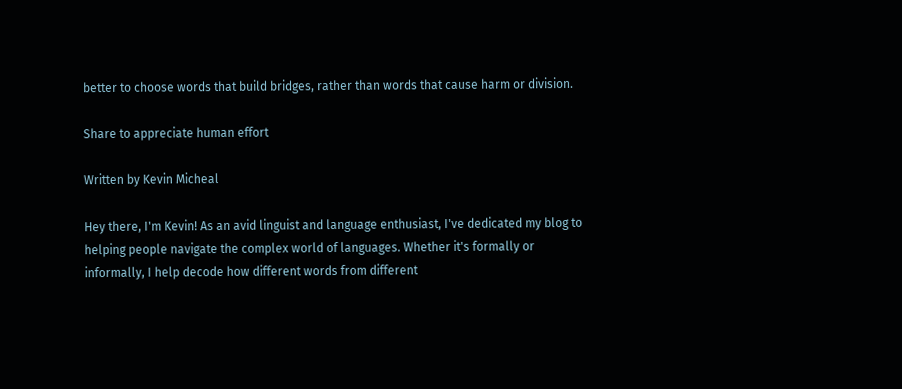better to choose words that build bridges, rather than words that cause harm or division.

Share to appreciate human effort

Written by Kevin Micheal

Hey there, I'm Kevin! As an avid linguist and language enthusiast, I've dedicated my blog to helping people navigate the complex world of languages. Whether it's formally or informally, I help decode how different words from different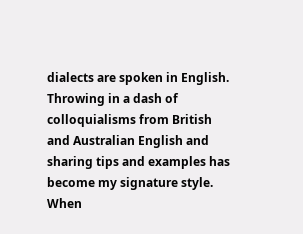dialects are spoken in English. Throwing in a dash of colloquialisms from British and Australian English and sharing tips and examples has become my signature style. When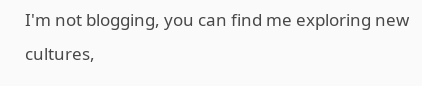I'm not blogging, you can find me exploring new cultures,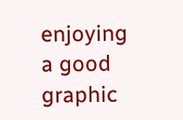enjoying a good graphic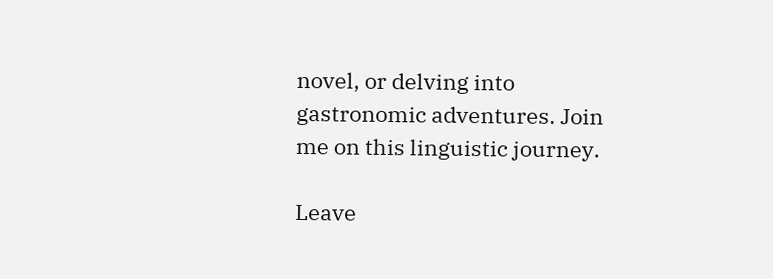novel, or delving into gastronomic adventures. Join me on this linguistic journey.

Leave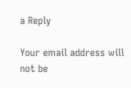a Reply

Your email address will not be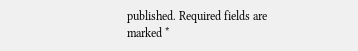published. Required fields are marked *